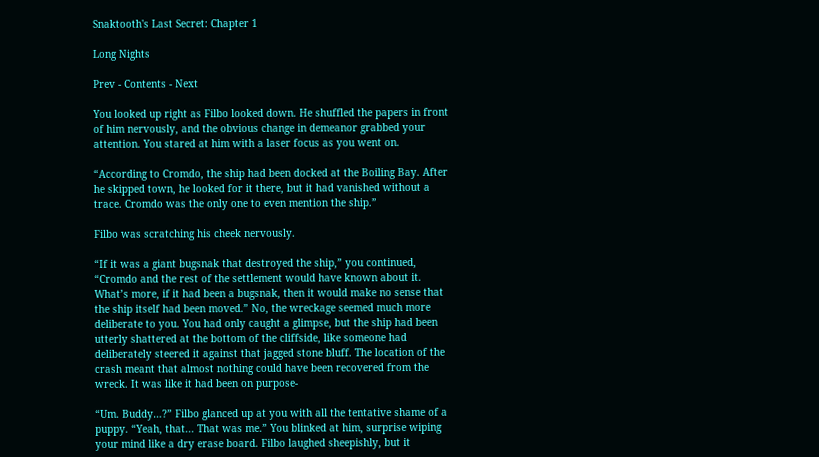Snaktooth's Last Secret: Chapter 1

Long Nights

Prev - Contents - Next

You looked up right as Filbo looked down. He shuffled the papers in front of him nervously, and the obvious change in demeanor grabbed your attention. You stared at him with a laser focus as you went on.

“According to Cromdo, the ship had been docked at the Boiling Bay. After he skipped town, he looked for it there, but it had vanished without a trace. Cromdo was the only one to even mention the ship.”

Filbo was scratching his cheek nervously.

“If it was a giant bugsnak that destroyed the ship,” you continued, “Cromdo and the rest of the settlement would have known about it. What’s more, if it had been a bugsnak, then it would make no sense that the ship itself had been moved.” No, the wreckage seemed much more deliberate to you. You had only caught a glimpse, but the ship had been utterly shattered at the bottom of the cliffside, like someone had deliberately steered it against that jagged stone bluff. The location of the crash meant that almost nothing could have been recovered from the wreck. It was like it had been on purpose-

“Um. Buddy…?” Filbo glanced up at you with all the tentative shame of a puppy. “Yeah, that... That was me.” You blinked at him, surprise wiping your mind like a dry erase board. Filbo laughed sheepishly, but it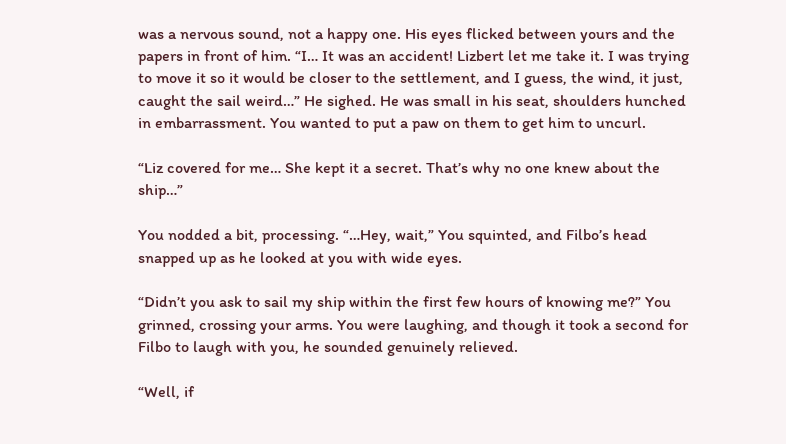was a nervous sound, not a happy one. His eyes flicked between yours and the papers in front of him. “I… It was an accident! Lizbert let me take it. I was trying to move it so it would be closer to the settlement, and I guess, the wind, it just, caught the sail weird…” He sighed. He was small in his seat, shoulders hunched in embarrassment. You wanted to put a paw on them to get him to uncurl.

“Liz covered for me… She kept it a secret. That’s why no one knew about the ship…”

You nodded a bit, processing. “…Hey, wait,” You squinted, and Filbo’s head snapped up as he looked at you with wide eyes.

“Didn’t you ask to sail my ship within the first few hours of knowing me?” You grinned, crossing your arms. You were laughing, and though it took a second for Filbo to laugh with you, he sounded genuinely relieved.

“Well, if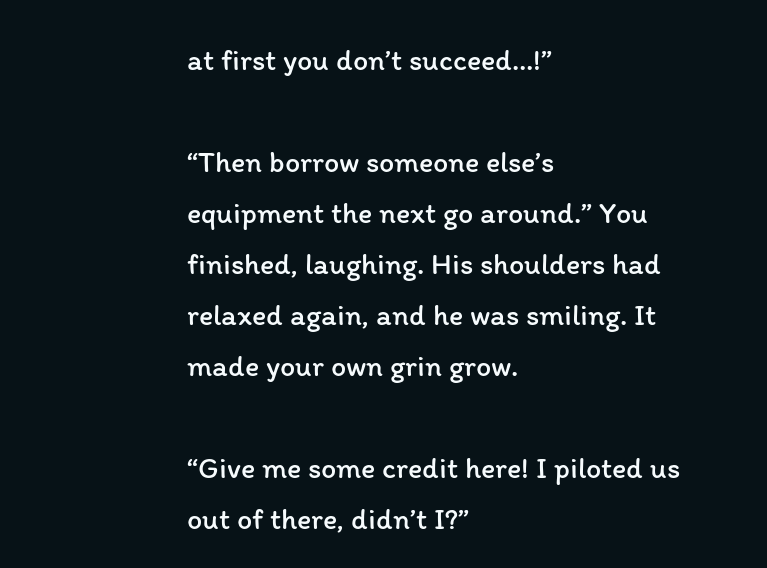at first you don’t succeed…!”

“Then borrow someone else’s equipment the next go around.” You finished, laughing. His shoulders had relaxed again, and he was smiling. It made your own grin grow.

“Give me some credit here! I piloted us out of there, didn’t I?”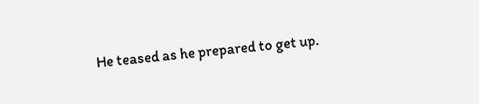He teased as he prepared to get up.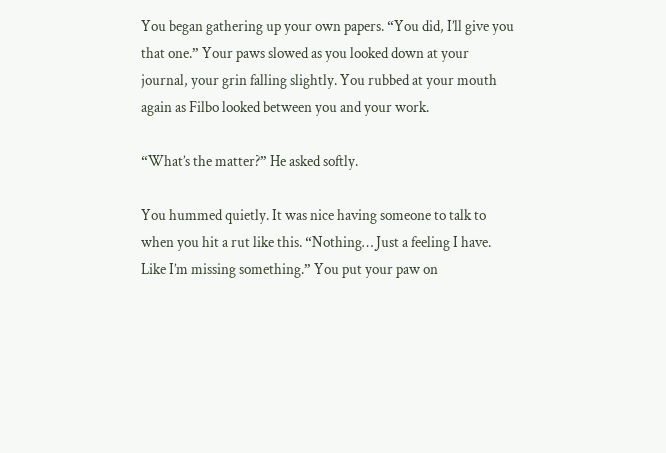You began gathering up your own papers. “You did, I’ll give you that one.” Your paws slowed as you looked down at your journal, your grin falling slightly. You rubbed at your mouth again as Filbo looked between you and your work.

“What’s the matter?” He asked softly.

You hummed quietly. It was nice having someone to talk to when you hit a rut like this. “Nothing… Just a feeling I have. Like I’m missing something.” You put your paw on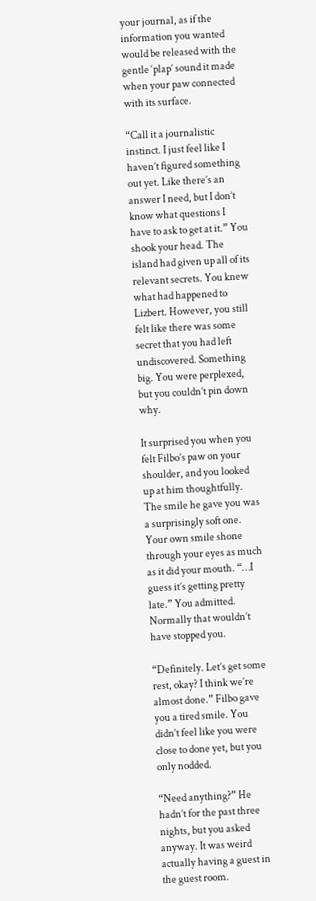your journal, as if the information you wanted would be released with the gentle ‘plap’ sound it made when your paw connected with its surface.

“Call it a journalistic instinct. I just feel like I haven’t figured something out yet. Like there’s an answer I need, but I don’t know what questions I have to ask to get at it.” You shook your head. The island had given up all of its relevant secrets. You knew what had happened to Lizbert. However, you still felt like there was some secret that you had left undiscovered. Something big. You were perplexed, but you couldn’t pin down why.

It surprised you when you felt Filbo’s paw on your shoulder, and you looked up at him thoughtfully. The smile he gave you was a surprisingly soft one. Your own smile shone through your eyes as much as it did your mouth. “…I guess it’s getting pretty late.” You admitted. Normally that wouldn’t have stopped you.

“Definitely. Let’s get some rest, okay? I think we’re almost done.” Filbo gave you a tired smile. You didn’t feel like you were close to done yet, but you only nodded.

“Need anything?” He hadn’t for the past three nights, but you asked anyway. It was weird actually having a guest in the guest room.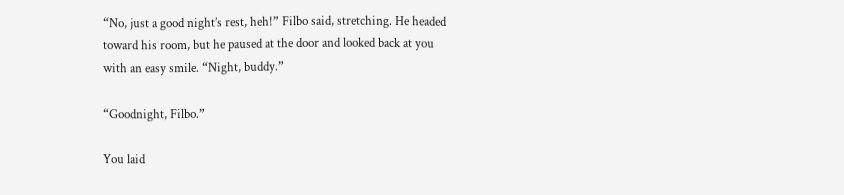“No, just a good night’s rest, heh!” Filbo said, stretching. He headed toward his room, but he paused at the door and looked back at you with an easy smile. “Night, buddy.”

“Goodnight, Filbo.”

You laid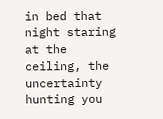in bed that night staring at the ceiling, the uncertainty hunting you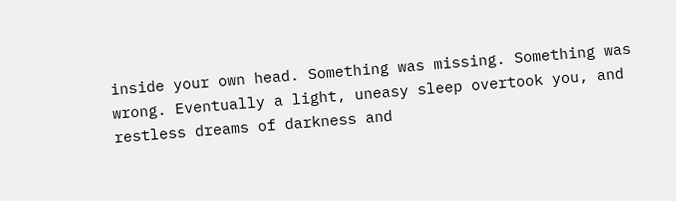inside your own head. Something was missing. Something was wrong. Eventually a light, uneasy sleep overtook you, and restless dreams of darkness and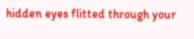hidden eyes flitted through your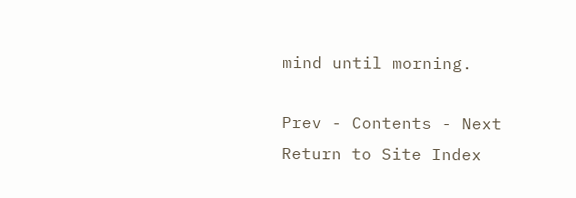mind until morning.

Prev - Contents - Next
Return to Site Index